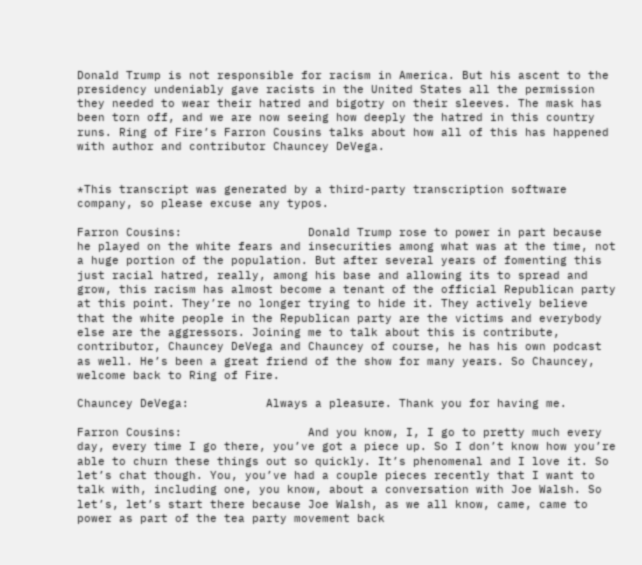Donald Trump is not responsible for racism in America. But his ascent to the presidency undeniably gave racists in the United States all the permission they needed to wear their hatred and bigotry on their sleeves. The mask has been torn off, and we are now seeing how deeply the hatred in this country runs. Ring of Fire’s Farron Cousins talks about how all of this has happened with author and contributor Chauncey DeVega.


*This transcript was generated by a third-party transcription software company, so please excuse any typos.

Farron Cousins:                  Donald Trump rose to power in part because he played on the white fears and insecurities among what was at the time, not a huge portion of the population. But after several years of fomenting this just racial hatred, really, among his base and allowing its to spread and grow, this racism has almost become a tenant of the official Republican party at this point. They’re no longer trying to hide it. They actively believe that the white people in the Republican party are the victims and everybody else are the aggressors. Joining me to talk about this is contribute, contributor, Chauncey DeVega and Chauncey of course, he has his own podcast as well. He’s been a great friend of the show for many years. So Chauncey, welcome back to Ring of Fire.

Chauncey DeVega:           Always a pleasure. Thank you for having me.

Farron Cousins:                  And you know, I, I go to pretty much every day, every time I go there, you’ve got a piece up. So I don’t know how you’re able to churn these things out so quickly. It’s phenomenal and I love it. So let’s chat though. You, you’ve had a couple pieces recently that I want to talk with, including one, you know, about a conversation with Joe Walsh. So let’s, let’s start there because Joe Walsh, as we all know, came, came to power as part of the tea party movement back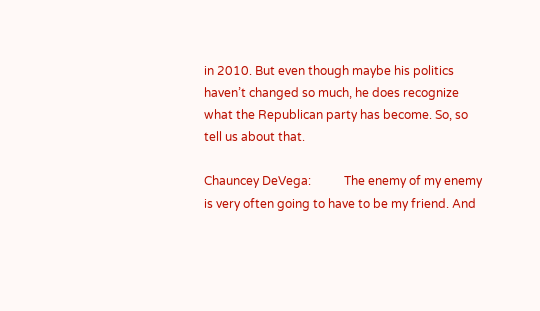in 2010. But even though maybe his politics haven’t changed so much, he does recognize what the Republican party has become. So, so tell us about that.

Chauncey DeVega:           The enemy of my enemy is very often going to have to be my friend. And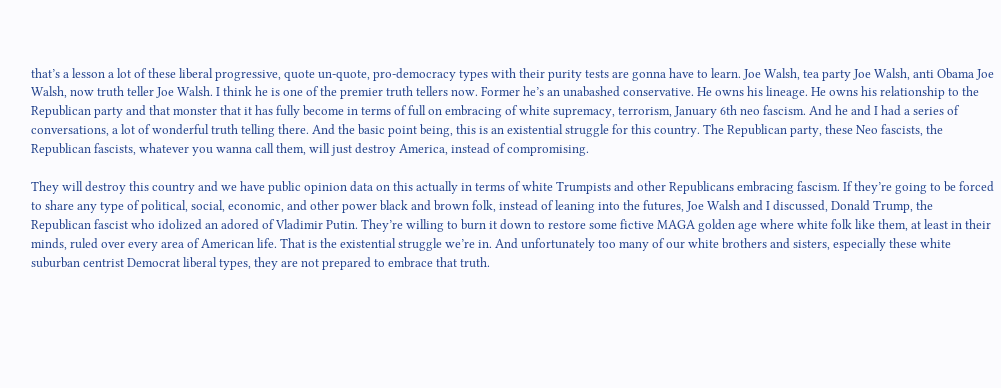that’s a lesson a lot of these liberal progressive, quote un-quote, pro-democracy types with their purity tests are gonna have to learn. Joe Walsh, tea party Joe Walsh, anti Obama Joe Walsh, now truth teller Joe Walsh. I think he is one of the premier truth tellers now. Former he’s an unabashed conservative. He owns his lineage. He owns his relationship to the Republican party and that monster that it has fully become in terms of full on embracing of white supremacy, terrorism, January 6th neo fascism. And he and I had a series of conversations, a lot of wonderful truth telling there. And the basic point being, this is an existential struggle for this country. The Republican party, these Neo fascists, the Republican fascists, whatever you wanna call them, will just destroy America, instead of compromising.

They will destroy this country and we have public opinion data on this actually in terms of white Trumpists and other Republicans embracing fascism. If they’re going to be forced to share any type of political, social, economic, and other power black and brown folk, instead of leaning into the futures, Joe Walsh and I discussed, Donald Trump, the Republican fascist who idolized an adored of Vladimir Putin. They’re willing to burn it down to restore some fictive MAGA golden age where white folk like them, at least in their minds, ruled over every area of American life. That is the existential struggle we’re in. And unfortunately too many of our white brothers and sisters, especially these white suburban centrist Democrat liberal types, they are not prepared to embrace that truth.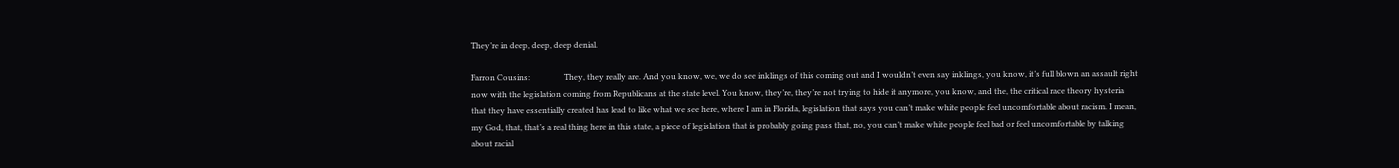They’re in deep, deep, deep denial.

Farron Cousins:                 They, they really are. And you know, we, we do see inklings of this coming out and I wouldn’t even say inklings, you know, it’s full blown an assault right now with the legislation coming from Republicans at the state level. You know, they’re, they’re not trying to hide it anymore, you know, and the, the critical race theory hysteria that they have essentially created has lead to like what we see here, where I am in Florida, legislation that says you can’t make white people feel uncomfortable about racism. I mean, my God, that, that’s a real thing here in this state, a piece of legislation that is probably going pass that, no, you can’t make white people feel bad or feel uncomfortable by talking about racial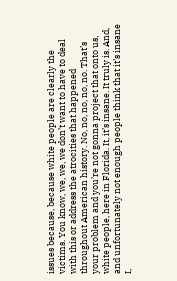issues because, because white people are clearly the victims. You know, we, we, we don’t want to have to deal with this or address the atrocities that happened throughout American history. No, no, no, no, no. That’s your problem and you’re not gonna project that onto us, white people, here in Florida. It, it’s insane. It truly is. And, and unfortunately not enough people think that it’s insane I,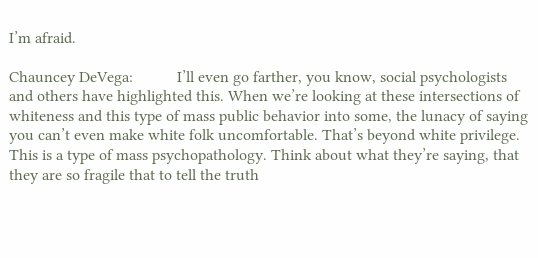I’m afraid.

Chauncey DeVega:           I’ll even go farther, you know, social psychologists and others have highlighted this. When we’re looking at these intersections of whiteness and this type of mass public behavior into some, the lunacy of saying you can’t even make white folk uncomfortable. That’s beyond white privilege. This is a type of mass psychopathology. Think about what they’re saying, that they are so fragile that to tell the truth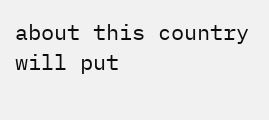about this country will put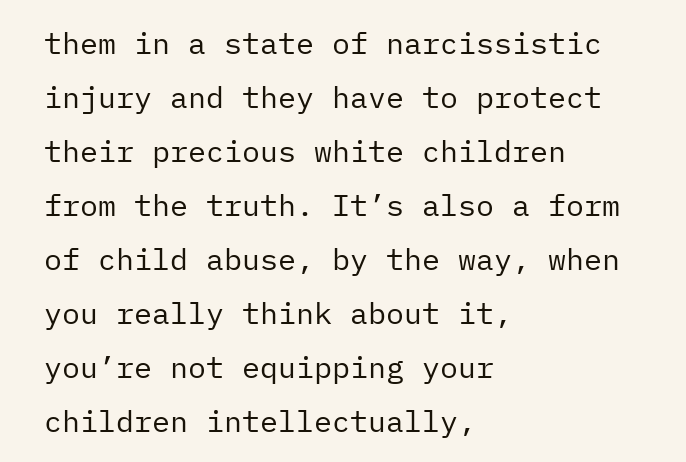them in a state of narcissistic injury and they have to protect their precious white children from the truth. It’s also a form of child abuse, by the way, when you really think about it, you’re not equipping your children intellectually,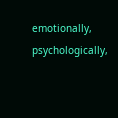emotionally, psychologically,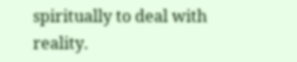spiritually to deal with reality.